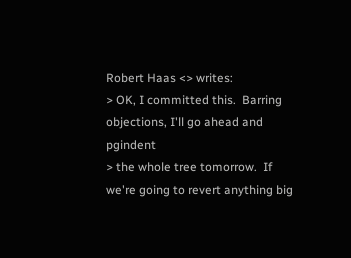Robert Haas <> writes:
> OK, I committed this.  Barring objections, I'll go ahead and pgindent
> the whole tree tomorrow.  If we're going to revert anything big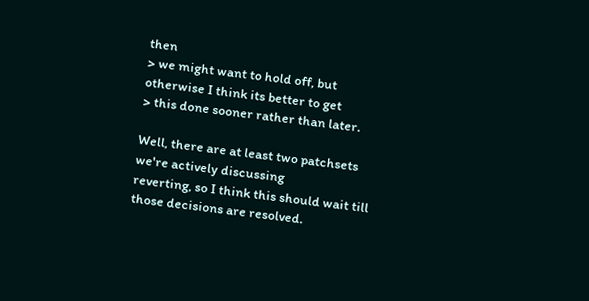then
> we might want to hold off, but otherwise I think its better to get
> this done sooner rather than later.

Well, there are at least two patchsets we're actively discussing
reverting, so I think this should wait till those decisions are resolved.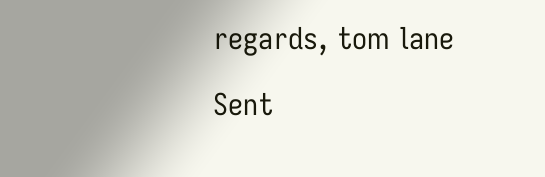regards, tom lane

Sent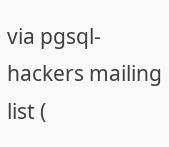via pgsql-hackers mailing list (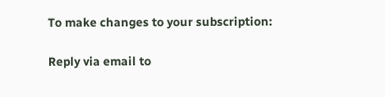To make changes to your subscription:

Reply via email to